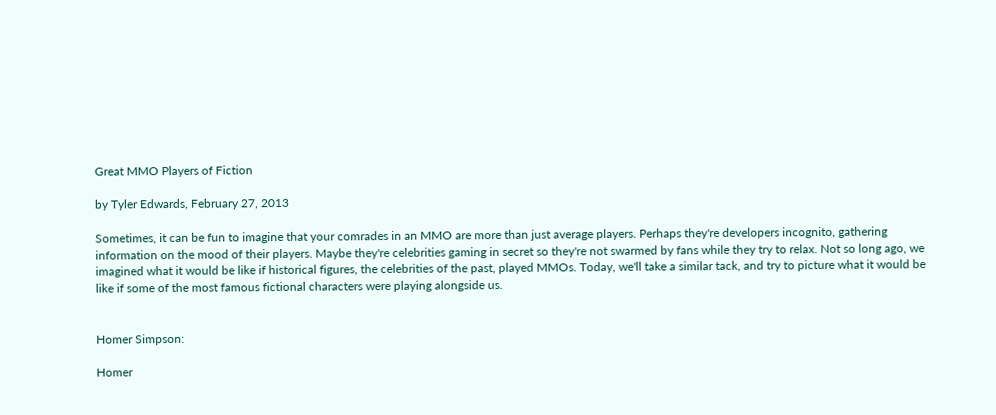Great MMO Players of Fiction

by Tyler Edwards, February 27, 2013

Sometimes, it can be fun to imagine that your comrades in an MMO are more than just average players. Perhaps they're developers incognito, gathering information on the mood of their players. Maybe they're celebrities gaming in secret so they're not swarmed by fans while they try to relax. Not so long ago, we imagined what it would be like if historical figures, the celebrities of the past, played MMOs. Today, we'll take a similar tack, and try to picture what it would be like if some of the most famous fictional characters were playing alongside us.


Homer Simpson:

Homer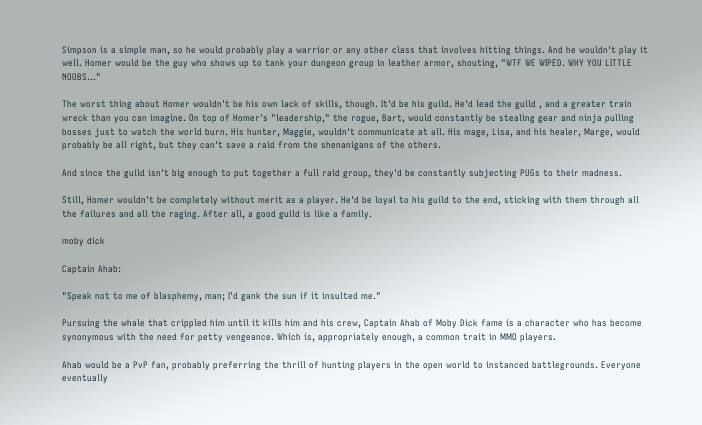Simpson is a simple man, so he would probably play a warrior or any other class that involves hitting things. And he wouldn't play it well. Homer would be the guy who shows up to tank your dungeon group in leather armor, shouting, "WTF WE WIPED. WHY YOU LITTLE NOOBS..."

The worst thing about Homer wouldn't be his own lack of skills, though. It'd be his guild. He'd lead the guild , and a greater train wreck than you can imagine. On top of Homer's "leadership," the rogue, Bart, would constantly be stealing gear and ninja pulling bosses just to watch the world burn. His hunter, Maggie, wouldn't communicate at all. His mage, Lisa, and his healer, Marge, would probably be all right, but they can't save a raid from the shenanigans of the others.

And since the guild isn't big enough to put together a full raid group, they'd be constantly subjecting PUGs to their madness.

Still, Homer wouldn't be completely without merit as a player. He'd be loyal to his guild to the end, sticking with them through all the failures and all the raging. After all, a good guild is like a family.

moby dick

Captain Ahab:

"Speak not to me of blasphemy, man; I'd gank the sun if it insulted me."

Pursuing the whale that crippled him until it kills him and his crew, Captain Ahab of Moby Dick fame is a character who has become synonymous with the need for petty vengeance. Which is, appropriately enough, a common trait in MMO players.

Ahab would be a PvP fan, probably preferring the thrill of hunting players in the open world to instanced battlegrounds. Everyone eventually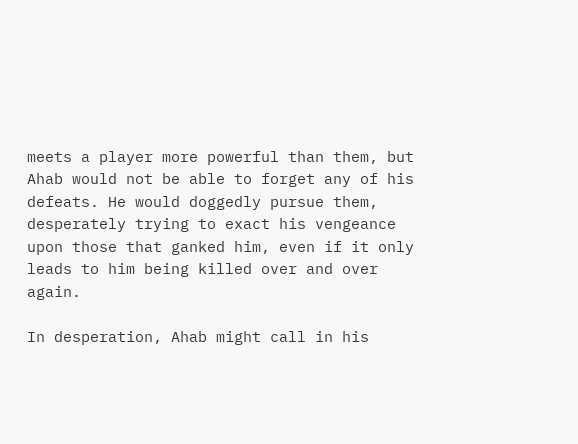meets a player more powerful than them, but Ahab would not be able to forget any of his defeats. He would doggedly pursue them, desperately trying to exact his vengeance upon those that ganked him, even if it only leads to him being killed over and over again.

In desperation, Ahab might call in his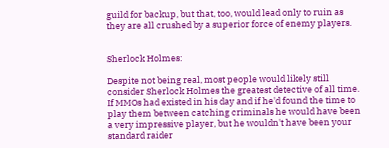guild for backup, but that, too, would lead only to ruin as they are all crushed by a superior force of enemy players.


Sherlock Holmes:

Despite not being real, most people would likely still consider Sherlock Holmes the greatest detective of all time. If MMOs had existed in his day and if he'd found the time to play them between catching criminals he would have been a very impressive player, but he wouldn't have been your standard raider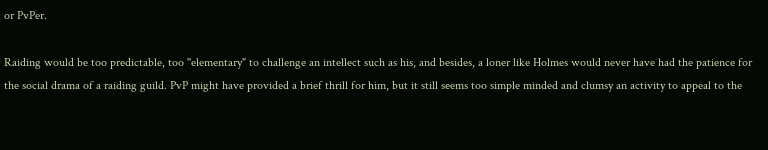or PvPer.

Raiding would be too predictable, too "elementary" to challenge an intellect such as his, and besides, a loner like Holmes would never have had the patience for the social drama of a raiding guild. PvP might have provided a brief thrill for him, but it still seems too simple minded and clumsy an activity to appeal to the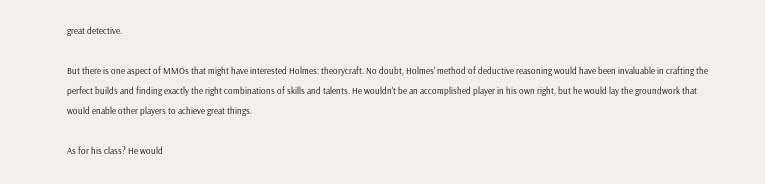great detective.

But there is one aspect of MMOs that might have interested Holmes: theorycraft. No doubt, Holmes' method of deductive reasoning would have been invaluable in crafting the perfect builds and finding exactly the right combinations of skills and talents. He wouldn't be an accomplished player in his own right, but he would lay the groundwork that would enable other players to achieve great things.

As for his class? He would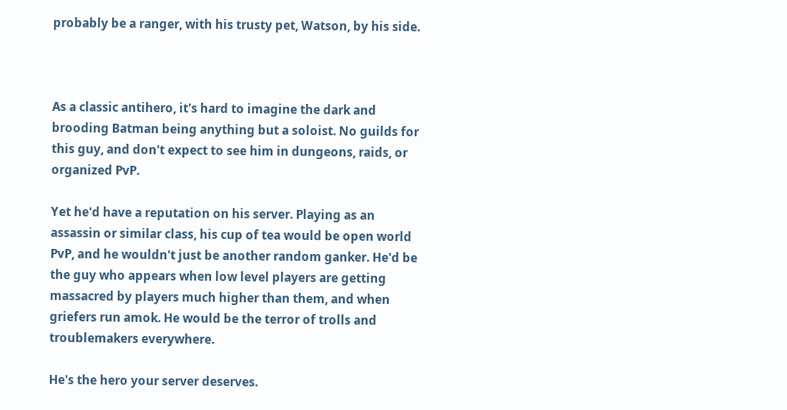probably be a ranger, with his trusty pet, Watson, by his side.



As a classic antihero, it's hard to imagine the dark and brooding Batman being anything but a soloist. No guilds for this guy, and don't expect to see him in dungeons, raids, or organized PvP.

Yet he'd have a reputation on his server. Playing as an assassin or similar class, his cup of tea would be open world PvP, and he wouldn't just be another random ganker. He'd be the guy who appears when low level players are getting massacred by players much higher than them, and when griefers run amok. He would be the terror of trolls and troublemakers everywhere.

He's the hero your server deserves.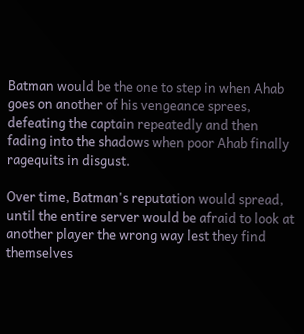Batman would be the one to step in when Ahab goes on another of his vengeance sprees, defeating the captain repeatedly and then fading into the shadows when poor Ahab finally ragequits in disgust.

Over time, Batman's reputation would spread, until the entire server would be afraid to look at another player the wrong way lest they find themselves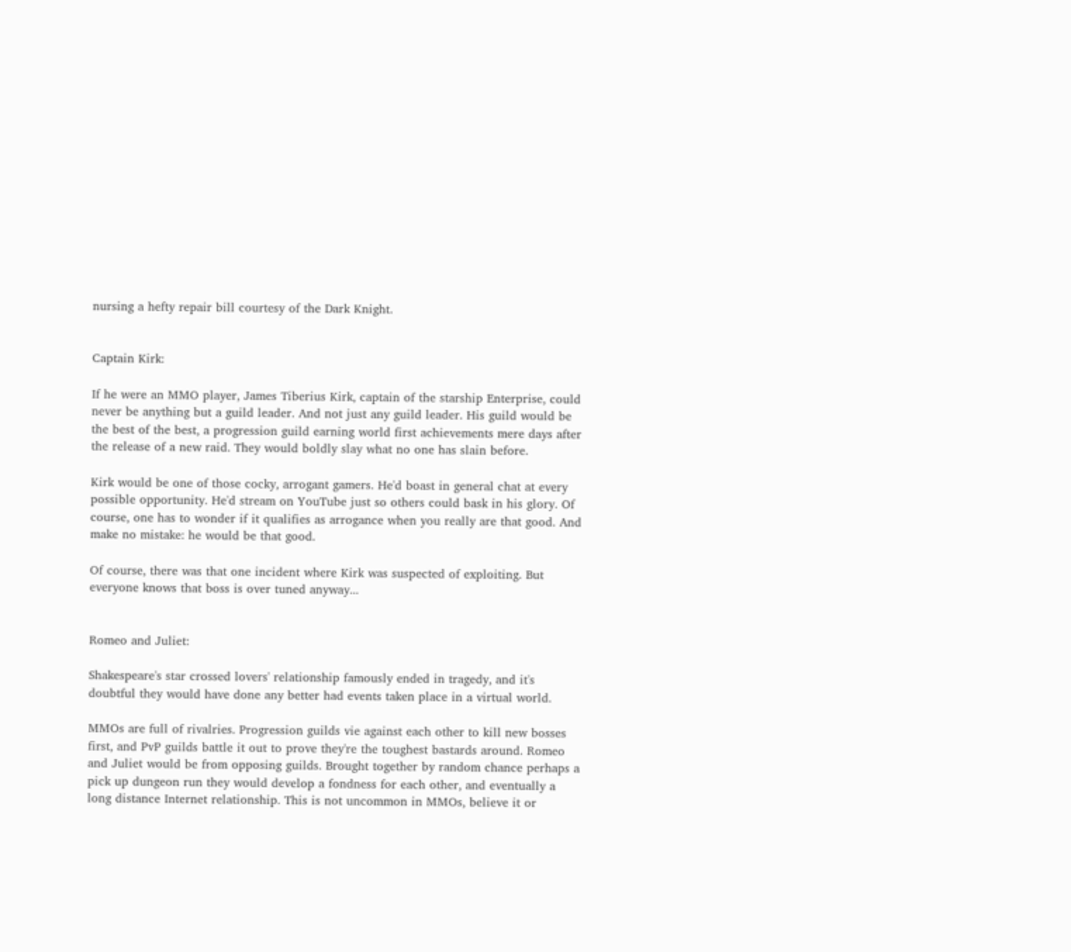nursing a hefty repair bill courtesy of the Dark Knight.


Captain Kirk:

If he were an MMO player, James Tiberius Kirk, captain of the starship Enterprise, could never be anything but a guild leader. And not just any guild leader. His guild would be the best of the best, a progression guild earning world first achievements mere days after the release of a new raid. They would boldly slay what no one has slain before.

Kirk would be one of those cocky, arrogant gamers. He'd boast in general chat at every possible opportunity. He'd stream on YouTube just so others could bask in his glory. Of course, one has to wonder if it qualifies as arrogance when you really are that good. And make no mistake: he would be that good.

Of course, there was that one incident where Kirk was suspected of exploiting. But everyone knows that boss is over tuned anyway...


Romeo and Juliet:

Shakespeare's star crossed lovers' relationship famously ended in tragedy, and it's doubtful they would have done any better had events taken place in a virtual world.

MMOs are full of rivalries. Progression guilds vie against each other to kill new bosses first, and PvP guilds battle it out to prove they're the toughest bastards around. Romeo and Juliet would be from opposing guilds. Brought together by random chance perhaps a pick up dungeon run they would develop a fondness for each other, and eventually a long distance Internet relationship. This is not uncommon in MMOs, believe it or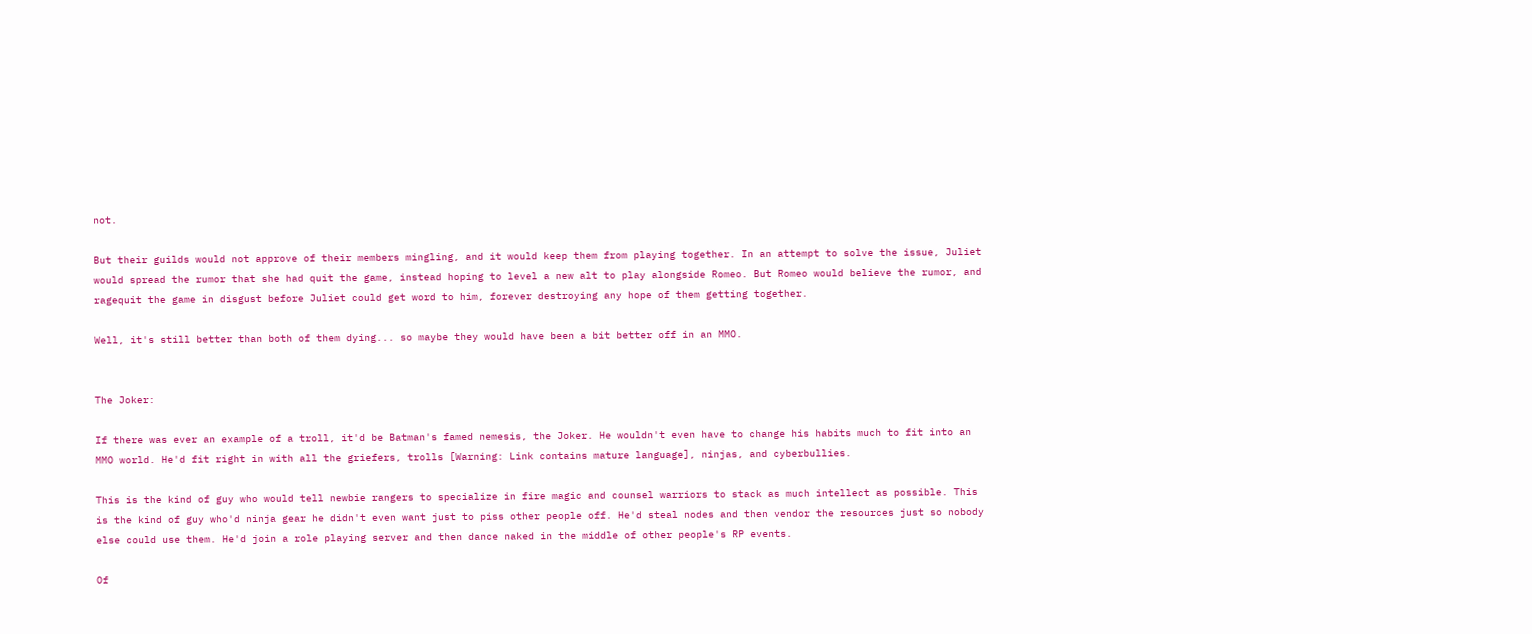not.

But their guilds would not approve of their members mingling, and it would keep them from playing together. In an attempt to solve the issue, Juliet would spread the rumor that she had quit the game, instead hoping to level a new alt to play alongside Romeo. But Romeo would believe the rumor, and ragequit the game in disgust before Juliet could get word to him, forever destroying any hope of them getting together.

Well, it's still better than both of them dying... so maybe they would have been a bit better off in an MMO.


The Joker:

If there was ever an example of a troll, it'd be Batman's famed nemesis, the Joker. He wouldn't even have to change his habits much to fit into an MMO world. He'd fit right in with all the griefers, trolls [Warning: Link contains mature language], ninjas, and cyberbullies.

This is the kind of guy who would tell newbie rangers to specialize in fire magic and counsel warriors to stack as much intellect as possible. This is the kind of guy who'd ninja gear he didn't even want just to piss other people off. He'd steal nodes and then vendor the resources just so nobody else could use them. He'd join a role playing server and then dance naked in the middle of other people's RP events.

Of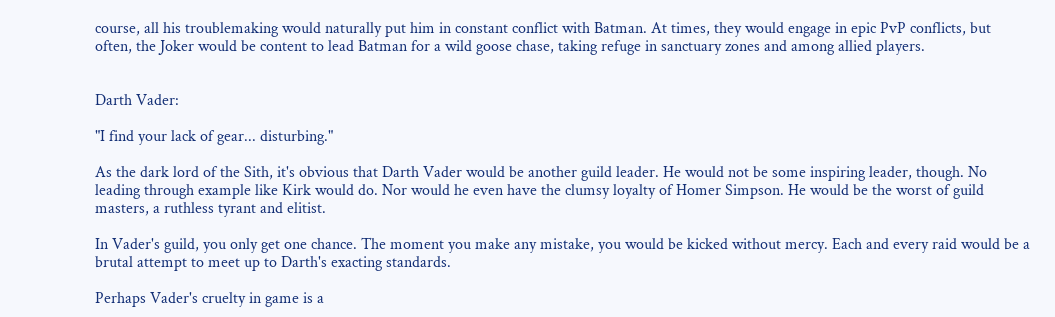course, all his troublemaking would naturally put him in constant conflict with Batman. At times, they would engage in epic PvP conflicts, but often, the Joker would be content to lead Batman for a wild goose chase, taking refuge in sanctuary zones and among allied players.


Darth Vader:

"I find your lack of gear... disturbing."

As the dark lord of the Sith, it's obvious that Darth Vader would be another guild leader. He would not be some inspiring leader, though. No leading through example like Kirk would do. Nor would he even have the clumsy loyalty of Homer Simpson. He would be the worst of guild masters, a ruthless tyrant and elitist.

In Vader's guild, you only get one chance. The moment you make any mistake, you would be kicked without mercy. Each and every raid would be a brutal attempt to meet up to Darth's exacting standards.

Perhaps Vader's cruelty in game is a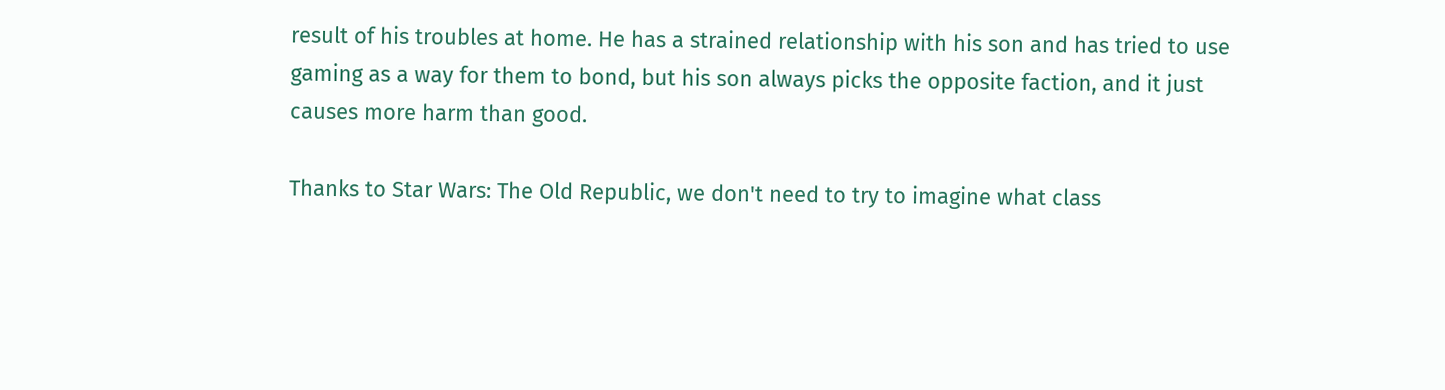result of his troubles at home. He has a strained relationship with his son and has tried to use gaming as a way for them to bond, but his son always picks the opposite faction, and it just causes more harm than good.

Thanks to Star Wars: The Old Republic, we don't need to try to imagine what class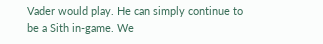Vader would play. He can simply continue to be a Sith in-game. We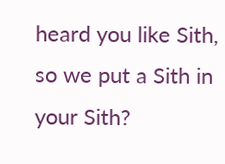heard you like Sith, so we put a Sith in your Sith?